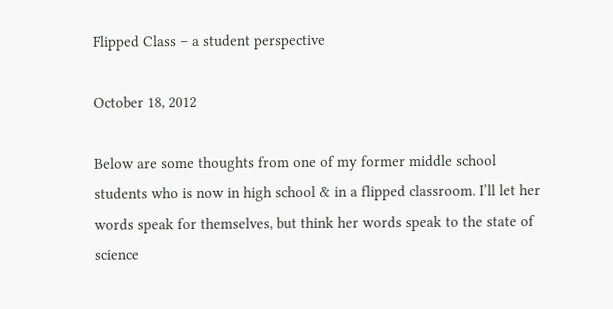Flipped Class – a student perspective

October 18, 2012

Below are some thoughts from one of my former middle school students who is now in high school & in a flipped classroom. I’ll let her words speak for themselves, but think her words speak to the state of science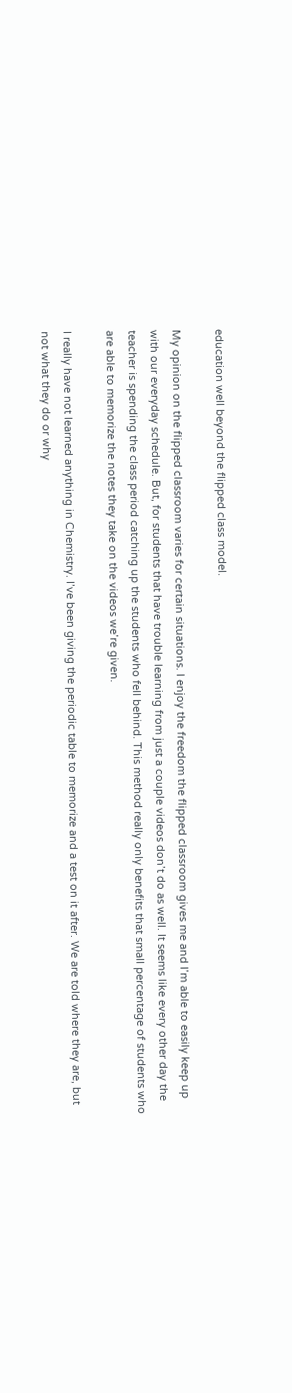education well beyond the flipped class model.

My opinion on the flipped classroom varies for certain situations. I enjoy the freedom the flipped classroom gives me and I’m able to easily keep up with our everyday schedule. But, for students that have trouble learning from just a couple videos don’t do as well. It seems like every other day the teacher is spending the class period catching up the students who fell behind. This method really only benefits that small percentage of students who are able to memorize the notes they take on the videos we’re given.

I really have not learned anything in Chemistry. I’ve been giving the periodic table to memorize and a test on it after. We are told where they are, but not what they do or why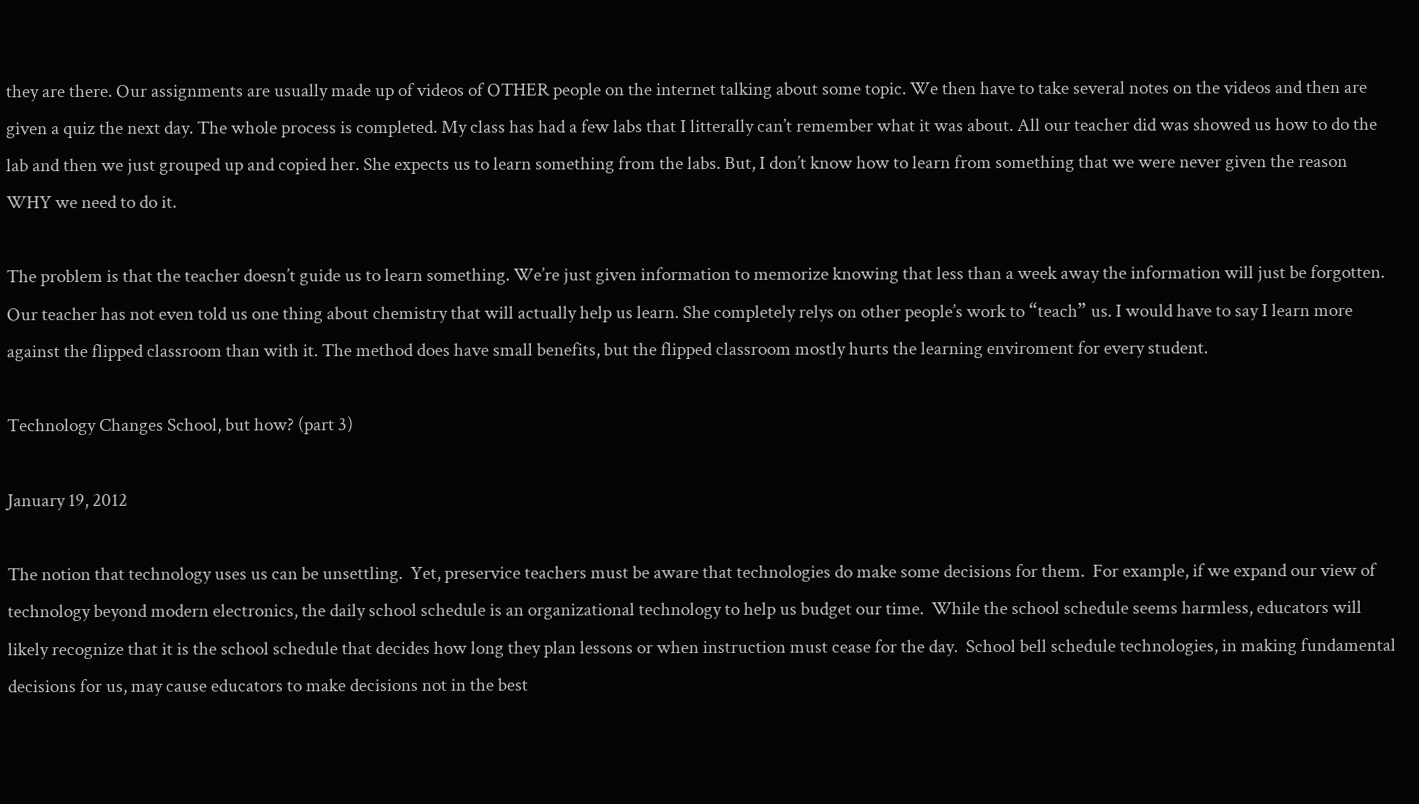they are there. Our assignments are usually made up of videos of OTHER people on the internet talking about some topic. We then have to take several notes on the videos and then are given a quiz the next day. The whole process is completed. My class has had a few labs that I litterally can’t remember what it was about. All our teacher did was showed us how to do the lab and then we just grouped up and copied her. She expects us to learn something from the labs. But, I don’t know how to learn from something that we were never given the reason WHY we need to do it.

The problem is that the teacher doesn’t guide us to learn something. We’re just given information to memorize knowing that less than a week away the information will just be forgotten. Our teacher has not even told us one thing about chemistry that will actually help us learn. She completely relys on other people’s work to “teach” us. I would have to say I learn more against the flipped classroom than with it. The method does have small benefits, but the flipped classroom mostly hurts the learning enviroment for every student.

Technology Changes School, but how? (part 3)

January 19, 2012

The notion that technology uses us can be unsettling.  Yet, preservice teachers must be aware that technologies do make some decisions for them.  For example, if we expand our view of technology beyond modern electronics, the daily school schedule is an organizational technology to help us budget our time.  While the school schedule seems harmless, educators will likely recognize that it is the school schedule that decides how long they plan lessons or when instruction must cease for the day.  School bell schedule technologies, in making fundamental decisions for us, may cause educators to make decisions not in the best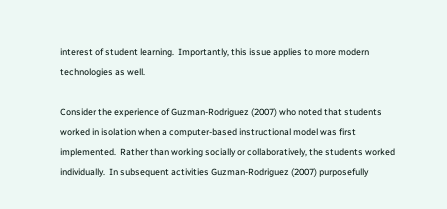interest of student learning.  Importantly, this issue applies to more modern technologies as well.

Consider the experience of Guzman-Rodriguez (2007) who noted that students worked in isolation when a computer-based instructional model was first implemented.  Rather than working socially or collaboratively, the students worked individually.  In subsequent activities Guzman-Rodriguez (2007) purposefully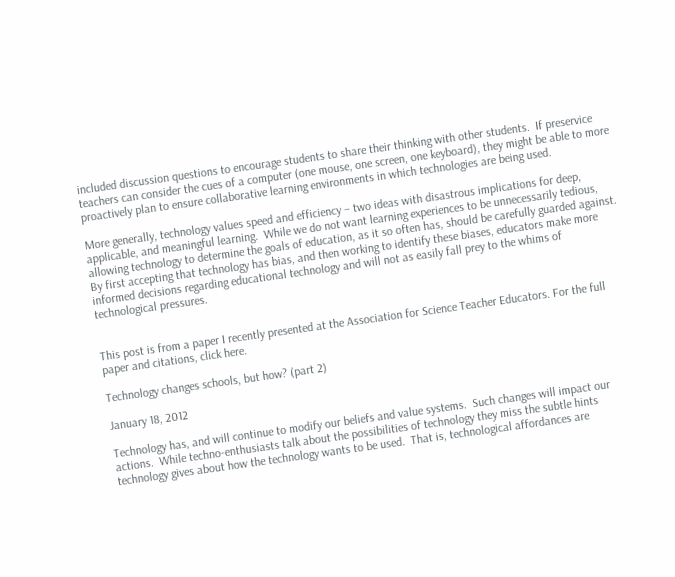included discussion questions to encourage students to share their thinking with other students.  If preservice teachers can consider the cues of a computer (one mouse, one screen, one keyboard), they might be able to more proactively plan to ensure collaborative learning environments in which technologies are being used.

More generally, technology values speed and efficiency – two ideas with disastrous implications for deep, applicable, and meaningful learning.  While we do not want learning experiences to be unnecessarily tedious, allowing technology to determine the goals of education, as it so often has, should be carefully guarded against.  By first accepting that technology has bias, and then working to identify these biases, educators make more informed decisions regarding educational technology and will not as easily fall prey to the whims of technological pressures.


This post is from a paper I recently presented at the Association for Science Teacher Educators. For the full paper and citations, click here.

Technology changes schools, but how? (part 2)

January 18, 2012

Technology has, and will continue to modify our beliefs and value systems.  Such changes will impact our actions.  While techno-enthusiasts talk about the possibilities of technology they miss the subtle hints technology gives about how the technology wants to be used.  That is, technological affordances are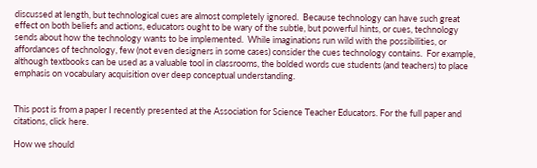discussed at length, but technological cues are almost completely ignored.  Because technology can have such great effect on both beliefs and actions, educators ought to be wary of the subtle, but powerful hints, or cues, technology sends about how the technology wants to be implemented.  While imaginations run wild with the possibilities, or affordances of technology, few (not even designers in some cases) consider the cues technology contains.  For example, although textbooks can be used as a valuable tool in classrooms, the bolded words cue students (and teachers) to place emphasis on vocabulary acquisition over deep conceptual understanding.


This post is from a paper I recently presented at the Association for Science Teacher Educators. For the full paper and citations, click here.

How we should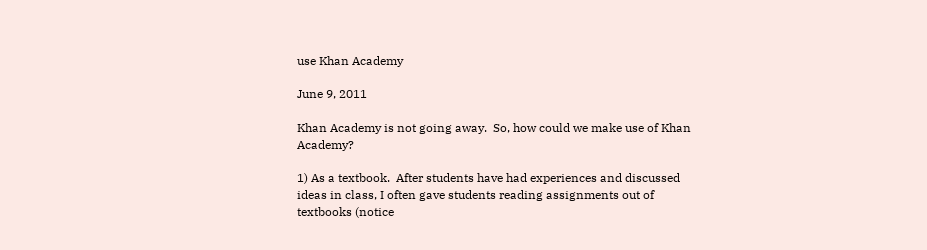use Khan Academy

June 9, 2011

Khan Academy is not going away.  So, how could we make use of Khan Academy?

1) As a textbook.  After students have had experiences and discussed ideas in class, I often gave students reading assignments out of textbooks (notice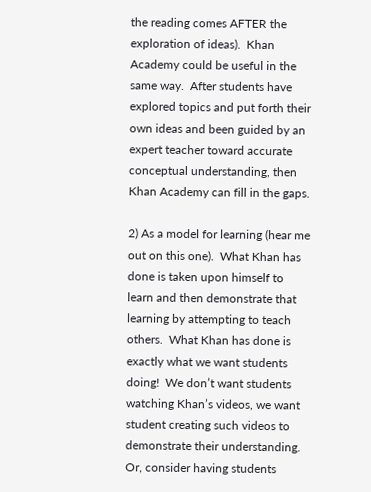the reading comes AFTER the exploration of ideas).  Khan Academy could be useful in the same way.  After students have explored topics and put forth their own ideas and been guided by an expert teacher toward accurate conceptual understanding, then Khan Academy can fill in the gaps.

2) As a model for learning (hear me out on this one).  What Khan has done is taken upon himself to learn and then demonstrate that learning by attempting to teach others.  What Khan has done is exactly what we want students doing!  We don’t want students watching Khan’s videos, we want student creating such videos to demonstrate their understanding.  Or, consider having students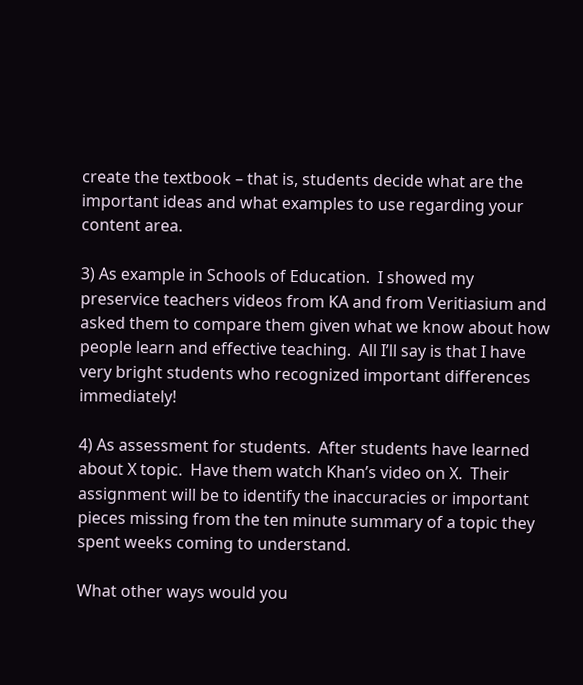create the textbook – that is, students decide what are the important ideas and what examples to use regarding your content area.

3) As example in Schools of Education.  I showed my preservice teachers videos from KA and from Veritiasium and asked them to compare them given what we know about how people learn and effective teaching.  All I’ll say is that I have very bright students who recognized important differences immediately!

4) As assessment for students.  After students have learned about X topic.  Have them watch Khan’s video on X.  Their assignment will be to identify the inaccuracies or important pieces missing from the ten minute summary of a topic they spent weeks coming to understand.

What other ways would you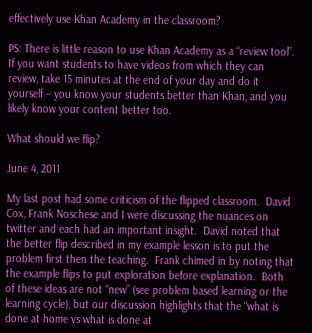effectively use Khan Academy in the classroom?

PS: There is little reason to use Khan Academy as a “review tool”.   If you want students to have videos from which they can review, take 15 minutes at the end of your day and do it yourself – you know your students better than Khan, and you likely know your content better too.

What should we flip?

June 4, 2011

My last post had some criticism of the flipped classroom.  David Cox, Frank Noschese and I were discussing the nuances on twitter and each had an important insight.  David noted that the better flip described in my example lesson is to put the problem first then the teaching.  Frank chimed in by noting that the example flips to put exploration before explanation.  Both of these ideas are not “new” (see problem based learning or the learning cycle), but our discussion highlights that the “what is done at home vs what is done at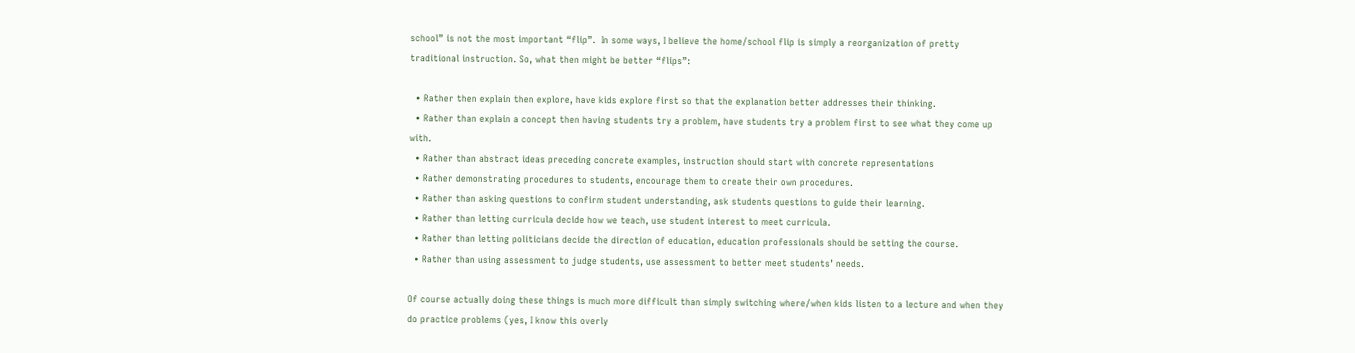school” is not the most important “flip”.  In some ways, I believe the home/school flip is simply a reorganization of pretty traditional instruction. So, what then might be better “flips”:

  • Rather then explain then explore, have kids explore first so that the explanation better addresses their thinking.
  • Rather than explain a concept then having students try a problem, have students try a problem first to see what they come up with.
  • Rather than abstract ideas preceding concrete examples, instruction should start with concrete representations
  • Rather demonstrating procedures to students, encourage them to create their own procedures.
  • Rather than asking questions to confirm student understanding, ask students questions to guide their learning.
  • Rather than letting curricula decide how we teach, use student interest to meet curricula.
  • Rather than letting politicians decide the direction of education, education professionals should be setting the course.
  • Rather than using assessment to judge students, use assessment to better meet students’ needs.

Of course actually doing these things is much more difficult than simply switching where/when kids listen to a lecture and when they do practice problems (yes, I know this overly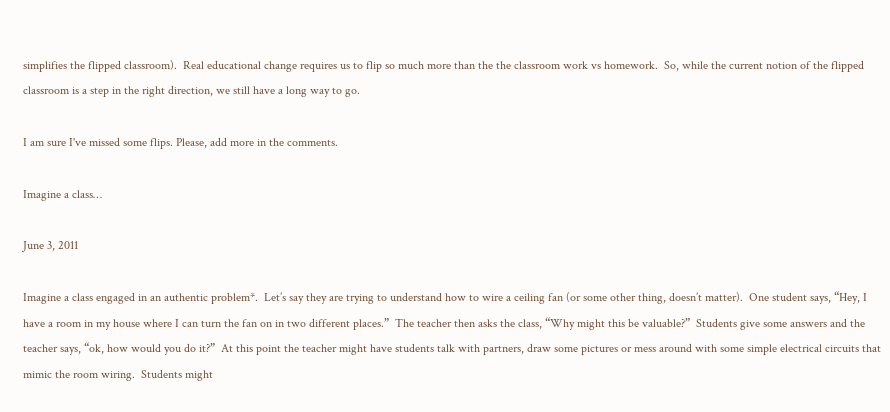simplifies the flipped classroom).  Real educational change requires us to flip so much more than the the classroom work vs homework.  So, while the current notion of the flipped classroom is a step in the right direction, we still have a long way to go.

I am sure I've missed some flips. Please, add more in the comments.

Imagine a class…

June 3, 2011

Imagine a class engaged in an authentic problem*.  Let’s say they are trying to understand how to wire a ceiling fan (or some other thing, doesn’t matter).  One student says, “Hey, I have a room in my house where I can turn the fan on in two different places.”  The teacher then asks the class, “Why might this be valuable?”  Students give some answers and the teacher says, “ok, how would you do it?”  At this point the teacher might have students talk with partners, draw some pictures or mess around with some simple electrical circuits that mimic the room wiring.  Students might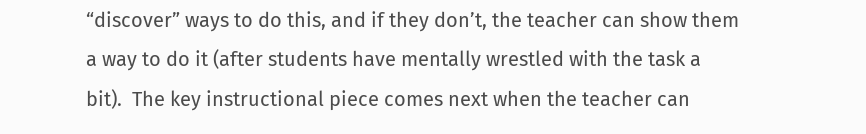“discover” ways to do this, and if they don’t, the teacher can show them a way to do it (after students have mentally wrestled with the task a bit).  The key instructional piece comes next when the teacher can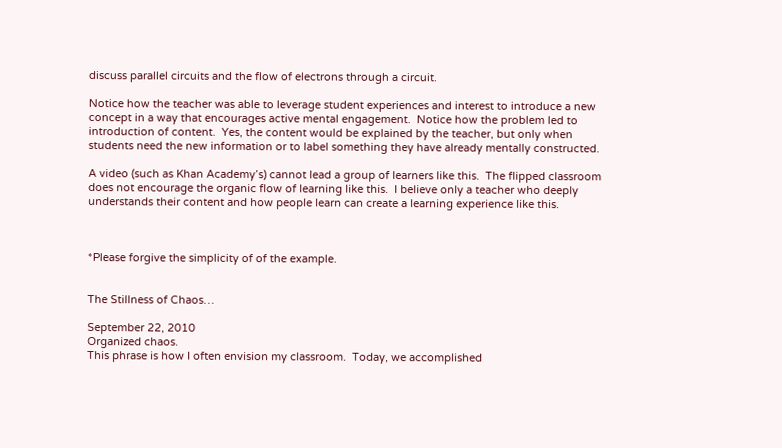discuss parallel circuits and the flow of electrons through a circuit.

Notice how the teacher was able to leverage student experiences and interest to introduce a new concept in a way that encourages active mental engagement.  Notice how the problem led to introduction of content.  Yes, the content would be explained by the teacher, but only when students need the new information or to label something they have already mentally constructed.

A video (such as Khan Academy’s) cannot lead a group of learners like this.  The flipped classroom does not encourage the organic flow of learning like this.  I believe only a teacher who deeply understands their content and how people learn can create a learning experience like this.



*Please forgive the simplicity of of the example.


The Stillness of Chaos…

September 22, 2010
Organized chaos.
This phrase is how I often envision my classroom.  Today, we accomplished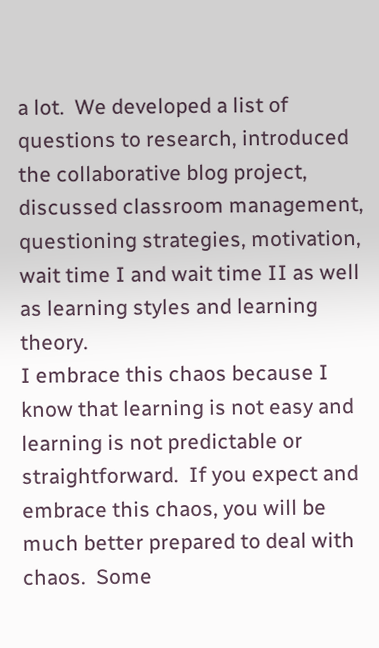a lot.  We developed a list of questions to research, introduced the collaborative blog project, discussed classroom management, questioning strategies, motivation, wait time I and wait time II as well as learning styles and learning theory.
I embrace this chaos because I know that learning is not easy and learning is not predictable or straightforward.  If you expect and embrace this chaos, you will be much better prepared to deal with chaos.  Some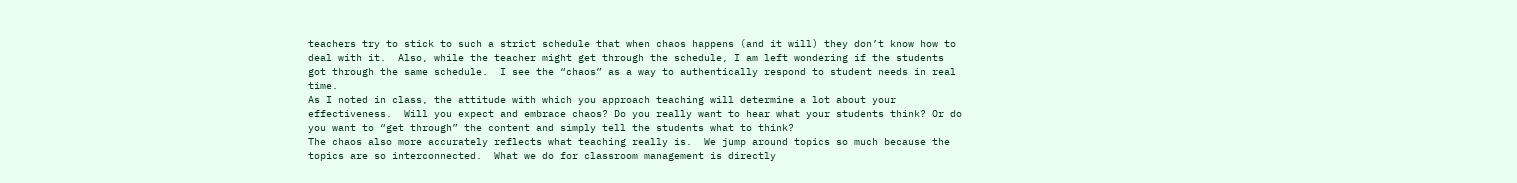teachers try to stick to such a strict schedule that when chaos happens (and it will) they don’t know how to deal with it.  Also, while the teacher might get through the schedule, I am left wondering if the students got through the same schedule.  I see the “chaos” as a way to authentically respond to student needs in real time.
As I noted in class, the attitude with which you approach teaching will determine a lot about your effectiveness.  Will you expect and embrace chaos? Do you really want to hear what your students think? Or do you want to “get through” the content and simply tell the students what to think?
The chaos also more accurately reflects what teaching really is.  We jump around topics so much because the topics are so interconnected.  What we do for classroom management is directly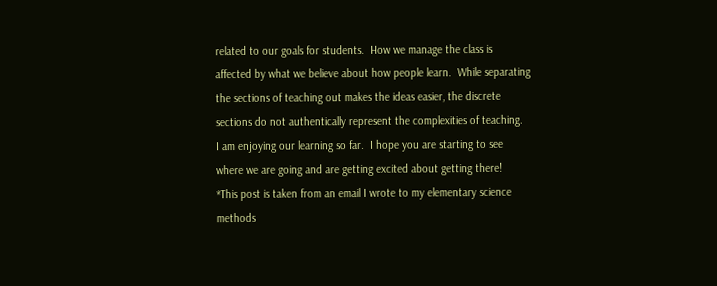related to our goals for students.  How we manage the class is affected by what we believe about how people learn.  While separating the sections of teaching out makes the ideas easier, the discrete sections do not authentically represent the complexities of teaching.
I am enjoying our learning so far.  I hope you are starting to see where we are going and are getting excited about getting there!
*This post is taken from an email I wrote to my elementary science methods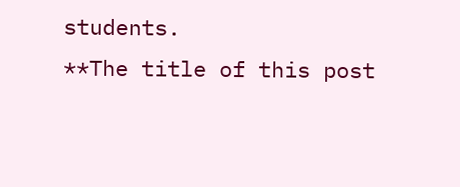students.
**The title of this post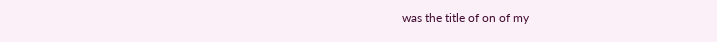was the title of on of my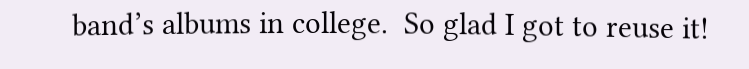band’s albums in college.  So glad I got to reuse it!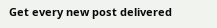Get every new post delivered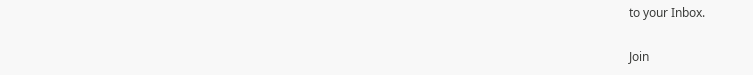to your Inbox.

Join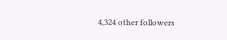4,324 other followers